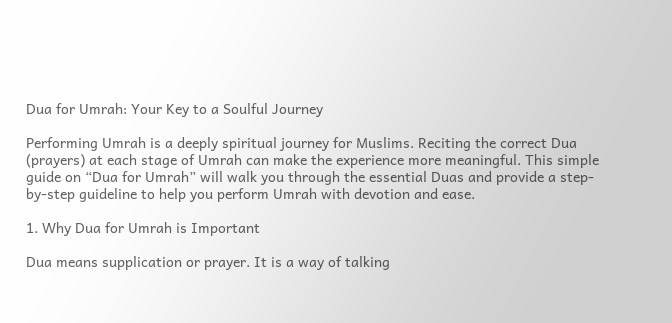Dua for Umrah: Your Key to a Soulful Journey

Performing Umrah is a deeply spiritual journey for Muslims. Reciting the correct Dua (prayers) at each stage of Umrah can make the experience more meaningful. This simple guide on “Dua for Umrah” will walk you through the essential Duas and provide a step-by-step guideline to help you perform Umrah with devotion and ease.

1. Why Dua for Umrah is Important

Dua means supplication or prayer. It is a way of talking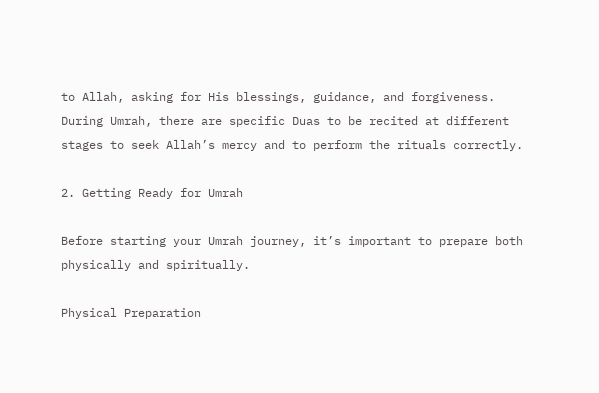to Allah, asking for His blessings, guidance, and forgiveness. During Umrah, there are specific Duas to be recited at different stages to seek Allah’s mercy and to perform the rituals correctly.

2. Getting Ready for Umrah

Before starting your Umrah journey, it’s important to prepare both physically and spiritually.

Physical Preparation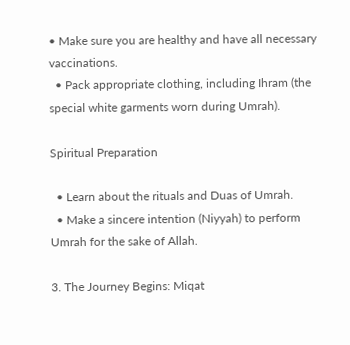• Make sure you are healthy and have all necessary vaccinations.
  • Pack appropriate clothing, including Ihram (the special white garments worn during Umrah).

Spiritual Preparation

  • Learn about the rituals and Duas of Umrah.
  • Make a sincere intention (Niyyah) to perform Umrah for the sake of Allah.

3. The Journey Begins: Miqat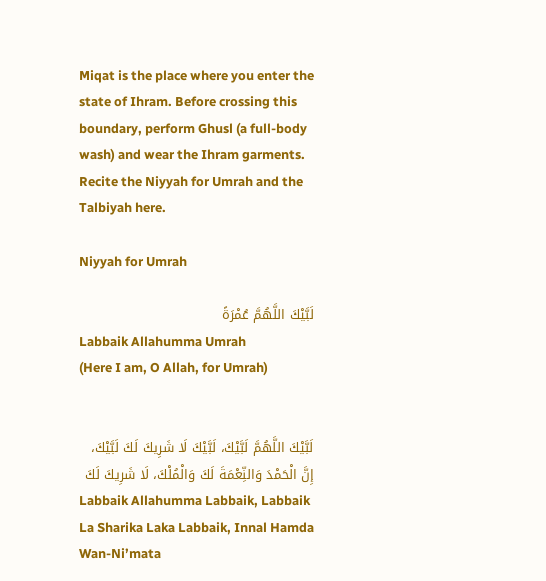Miqat is the place where you enter the state of Ihram. Before crossing this boundary, perform Ghusl (a full-body wash) and wear the Ihram garments. Recite the Niyyah for Umrah and the Talbiyah here.

Niyyah for Umrah

لَبَّيْكَ اللَّهُمَّ عُمْرَةً
Labbaik Allahumma Umrah
(Here I am, O Allah, for Umrah)


لَبَّيْكَ اللَّهُمَّ لَبَّيْكَ، لَبَّيْكَ لَا شَرِيكَ لَكَ لَبَّيْكَ، إِنَّ الْحَمْدَ وَالنِّعْمَةَ لَكَ وَالْمُلْكَ، لَا شَرِيكَ لَكَ
Labbaik Allahumma Labbaik, Labbaik La Sharika Laka Labbaik, Innal Hamda Wan-Ni’mata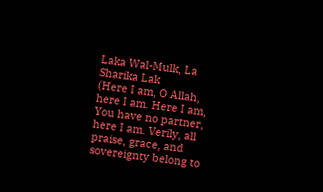Laka Wal-Mulk, La Sharika Lak
(Here I am, O Allah, here I am. Here I am, You have no partner, here I am. Verily, all praise, grace, and sovereignty belong to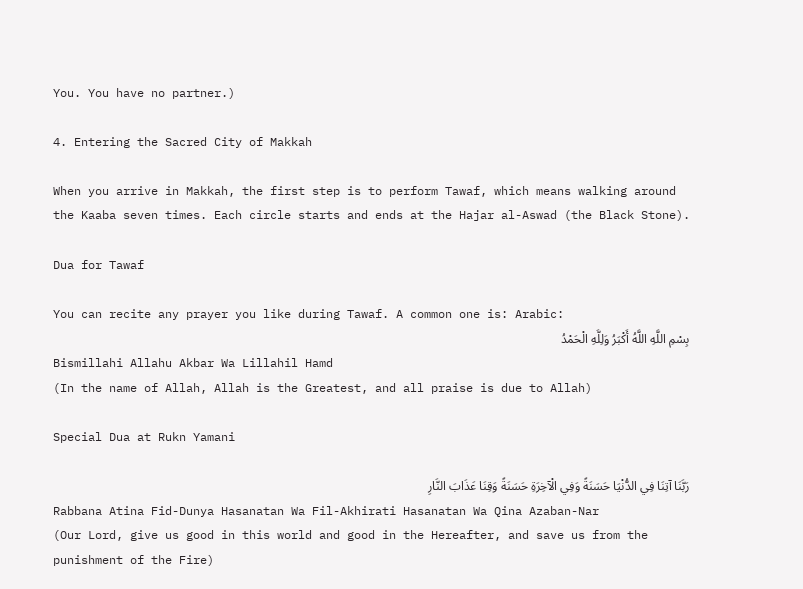You. You have no partner.)

4. Entering the Sacred City of Makkah

When you arrive in Makkah, the first step is to perform Tawaf, which means walking around the Kaaba seven times. Each circle starts and ends at the Hajar al-Aswad (the Black Stone).

Dua for Tawaf

You can recite any prayer you like during Tawaf. A common one is: Arabic:
بِسْمِ اللَّهِ اللَّهُ أَكْبَرُ وَلِلَّهِ الْحَمْدُ
Bismillahi Allahu Akbar Wa Lillahil Hamd
(In the name of Allah, Allah is the Greatest, and all praise is due to Allah)

Special Dua at Rukn Yamani

رَبَّنَا آتِنَا فِي الدُّنْيَا حَسَنَةً وَفِي الْآخِرَةِ حَسَنَةً وَقِنَا عَذَابَ النَّارِ
Rabbana Atina Fid-Dunya Hasanatan Wa Fil-Akhirati Hasanatan Wa Qina Azaban-Nar
(Our Lord, give us good in this world and good in the Hereafter, and save us from the punishment of the Fire)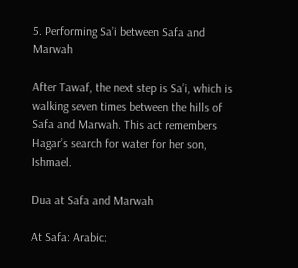5. Performing Sa’i between Safa and Marwah

After Tawaf, the next step is Sa’i, which is walking seven times between the hills of Safa and Marwah. This act remembers Hagar’s search for water for her son, Ishmael.

Dua at Safa and Marwah

At Safa: Arabic: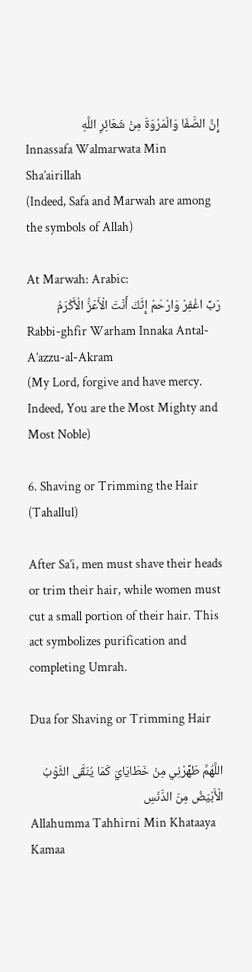إِنَّ الصَّفَا وَالْمَرْوَةَ مِنْ شَعَائِرِ اللَّهِ
Innassafa Walmarwata Min Sha’airillah
(Indeed, Safa and Marwah are among the symbols of Allah)

At Marwah: Arabic:
رَبِّ اغْفِرْ وَارْحَمْ إِنَّكَ أَنْتَ الْأَعَزُّ الْأَكْرَمُ
Rabbi-ghfir Warham Innaka Antal-A’azzu-al-Akram
(My Lord, forgive and have mercy. Indeed, You are the Most Mighty and Most Noble)

6. Shaving or Trimming the Hair (Tahallul)

After Sa’i, men must shave their heads or trim their hair, while women must cut a small portion of their hair. This act symbolizes purification and completing Umrah.

Dua for Shaving or Trimming Hair

اللَّهُمَّ طَهِّرْنِي مِنْ خَطَايَايَ كَمَا يُنَقَّى الثَّوْبُ الْأَبْيَضُ مِنَ الدَّنَسِ
Allahumma Tahhirni Min Khataaya Kamaa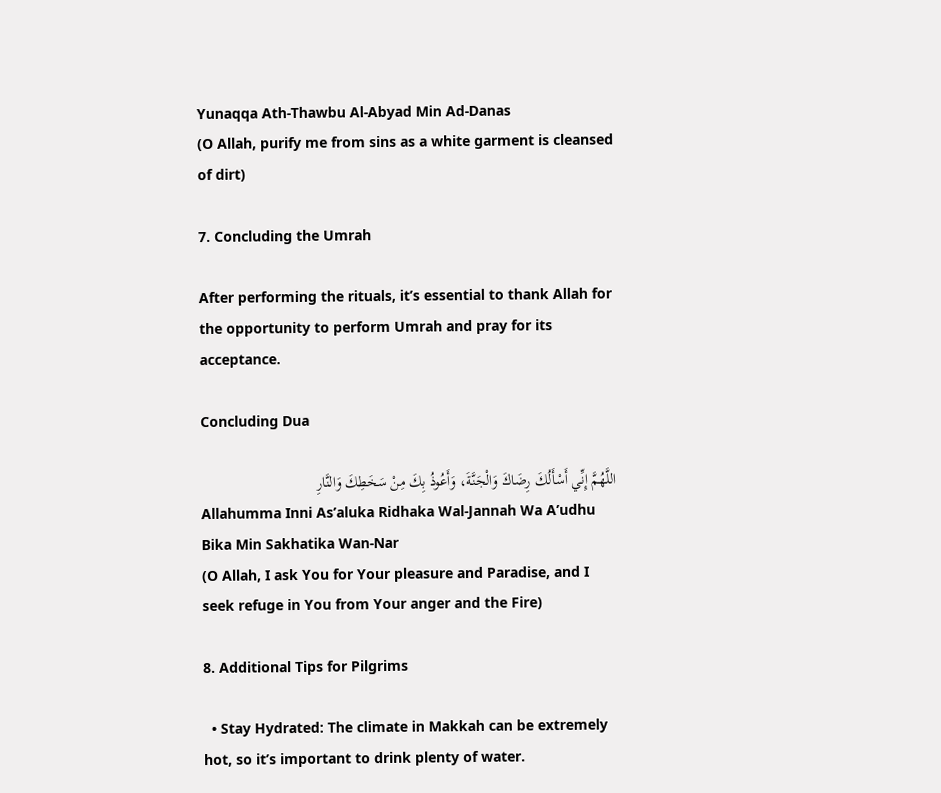Yunaqqa Ath-Thawbu Al-Abyad Min Ad-Danas
(O Allah, purify me from sins as a white garment is cleansed of dirt)

7. Concluding the Umrah

After performing the rituals, it’s essential to thank Allah for the opportunity to perform Umrah and pray for its acceptance.

Concluding Dua

اللَّهُمَّ إِنِّي أَسْأَلُكَ رِضَاكَ وَالْجَنَّةَ، وَأَعُوذُ بِكَ مِنْ سَخَطِكَ وَالنَّارِ
Allahumma Inni As’aluka Ridhaka Wal-Jannah Wa A’udhu Bika Min Sakhatika Wan-Nar
(O Allah, I ask You for Your pleasure and Paradise, and I seek refuge in You from Your anger and the Fire)

8. Additional Tips for Pilgrims

  • Stay Hydrated: The climate in Makkah can be extremely hot, so it’s important to drink plenty of water.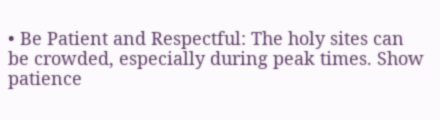• Be Patient and Respectful: The holy sites can be crowded, especially during peak times. Show patience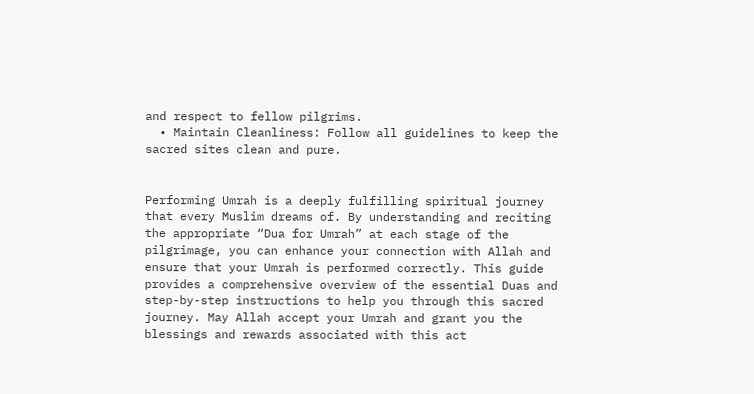and respect to fellow pilgrims.
  • Maintain Cleanliness: Follow all guidelines to keep the sacred sites clean and pure.


Performing Umrah is a deeply fulfilling spiritual journey that every Muslim dreams of. By understanding and reciting the appropriate “Dua for Umrah” at each stage of the pilgrimage, you can enhance your connection with Allah and ensure that your Umrah is performed correctly. This guide provides a comprehensive overview of the essential Duas and step-by-step instructions to help you through this sacred journey. May Allah accept your Umrah and grant you the blessings and rewards associated with this act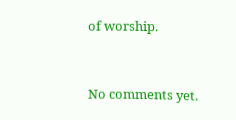of worship.


No comments yet.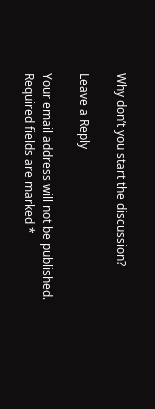Why don’t you start the discussion?

Leave a Reply

Your email address will not be published. Required fields are marked *